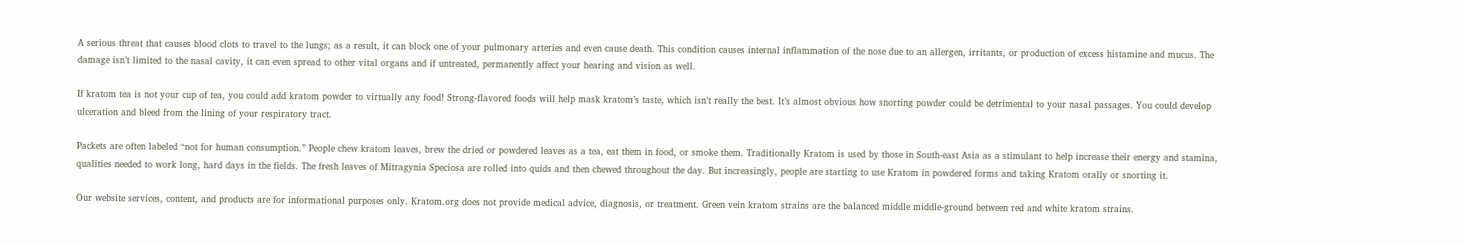A serious threat that causes blood clots to travel to the lungs; as a result, it can block one of your pulmonary arteries and even cause death. This condition causes internal inflammation of the nose due to an allergen, irritants, or production of excess histamine and mucus. The damage isn’t limited to the nasal cavity, it can even spread to other vital organs and if untreated, permanently affect your hearing and vision as well.

If kratom tea is not your cup of tea, you could add kratom powder to virtually any food! Strong-flavored foods will help mask kratom’s taste, which isn’t really the best. It’s almost obvious how snorting powder could be detrimental to your nasal passages. You could develop ulceration and bleed from the lining of your respiratory tract.

Packets are often labeled “not for human consumption.” People chew kratom leaves, brew the dried or powdered leaves as a tea, eat them in food, or smoke them. Traditionally Kratom is used by those in South-east Asia as a stimulant to help increase their energy and stamina, qualities needed to work long, hard days in the fields. The fresh leaves of Mitragynia Speciosa are rolled into quids and then chewed throughout the day. But increasingly, people are starting to use Kratom in powdered forms and taking Kratom orally or snorting it.

Our website services, content, and products are for informational purposes only. Kratom.org does not provide medical advice, diagnosis, or treatment. Green vein kratom strains are the balanced middle middle-ground between red and white kratom strains.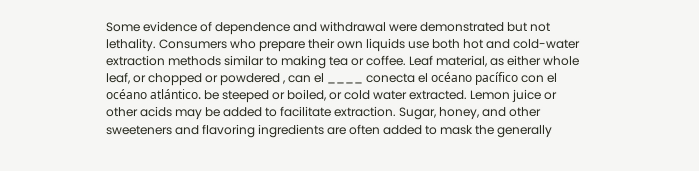Some evidence of dependence and withdrawal were demonstrated but not lethality. Consumers who prepare their own liquids use both hot and cold-water extraction methods similar to making tea or coffee. Leaf material, as either whole leaf, or chopped or powdered , can el ____ conecta el océano pacífico con el océano atlántico. be steeped or boiled, or cold water extracted. Lemon juice or other acids may be added to facilitate extraction. Sugar, honey, and other sweeteners and flavoring ingredients are often added to mask the generally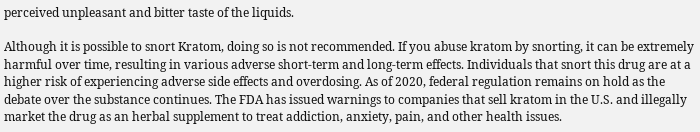perceived unpleasant and bitter taste of the liquids.

Although it is possible to snort Kratom, doing so is not recommended. If you abuse kratom by snorting, it can be extremely harmful over time, resulting in various adverse short-term and long-term effects. Individuals that snort this drug are at a higher risk of experiencing adverse side effects and overdosing. As of 2020, federal regulation remains on hold as the debate over the substance continues. The FDA has issued warnings to companies that sell kratom in the U.S. and illegally market the drug as an herbal supplement to treat addiction, anxiety, pain, and other health issues.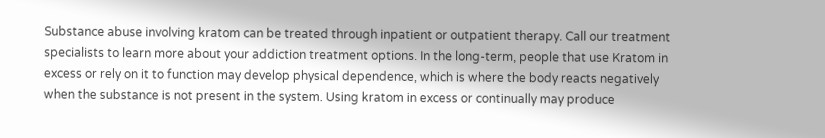Substance abuse involving kratom can be treated through inpatient or outpatient therapy. Call our treatment specialists to learn more about your addiction treatment options. In the long-term, people that use Kratom in excess or rely on it to function may develop physical dependence, which is where the body reacts negatively when the substance is not present in the system. Using kratom in excess or continually may produce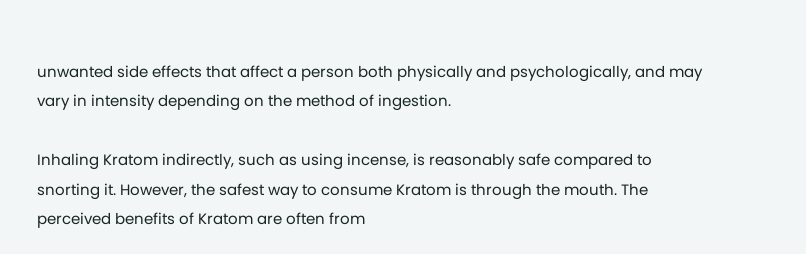unwanted side effects that affect a person both physically and psychologically, and may vary in intensity depending on the method of ingestion.

Inhaling Kratom indirectly, such as using incense, is reasonably safe compared to snorting it. However, the safest way to consume Kratom is through the mouth. The perceived benefits of Kratom are often from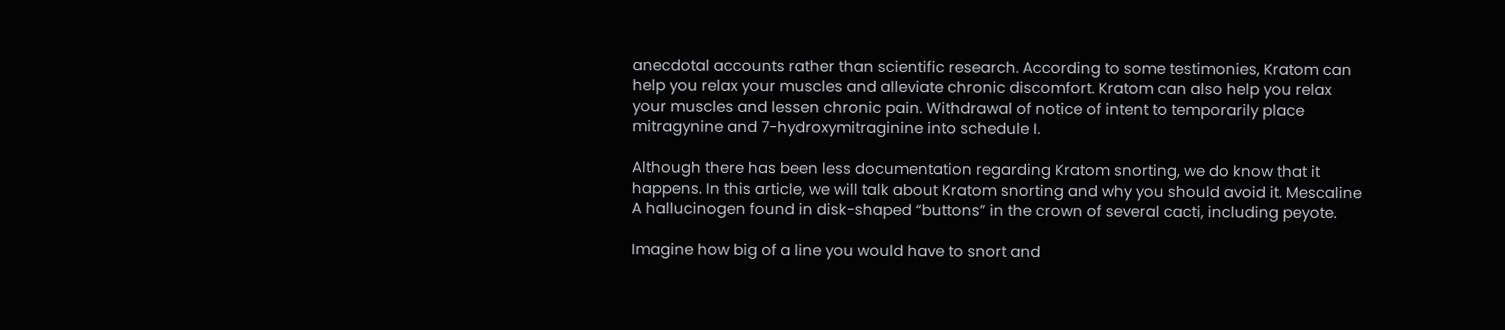anecdotal accounts rather than scientific research. According to some testimonies, Kratom can help you relax your muscles and alleviate chronic discomfort. Kratom can also help you relax your muscles and lessen chronic pain. Withdrawal of notice of intent to temporarily place mitragynine and 7-hydroxymitraginine into schedule I.

Although there has been less documentation regarding Kratom snorting, we do know that it happens. In this article, we will talk about Kratom snorting and why you should avoid it. Mescaline A hallucinogen found in disk-shaped “buttons” in the crown of several cacti, including peyote.

Imagine how big of a line you would have to snort and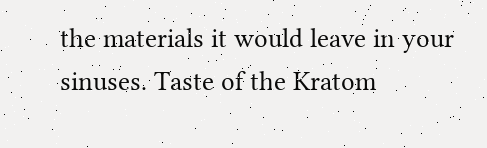the materials it would leave in your sinuses. Taste of the Kratom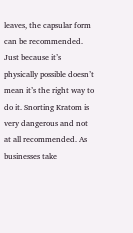leaves, the capsular form can be recommended. Just because it’s physically possible doesn’t mean it’s the right way to do it. Snorting Kratom is very dangerous and not at all recommended. As businesses take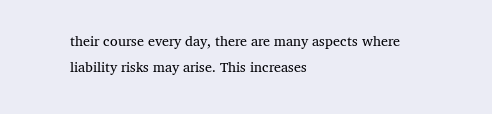their course every day, there are many aspects where liability risks may arise. This increases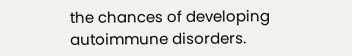the chances of developing autoimmune disorders.